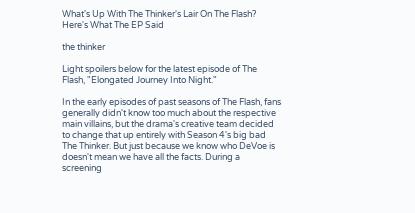What's Up With The Thinker's Lair On The Flash? Here's What The EP Said

the thinker

Light spoilers below for the latest episode of The Flash, "Elongated Journey Into Night."

In the early episodes of past seasons of The Flash, fans generally didn't know too much about the respective main villains, but the drama's creative team decided to change that up entirely with Season 4's big bad The Thinker. But just because we know who DeVoe is doesn't mean we have all the facts. During a screening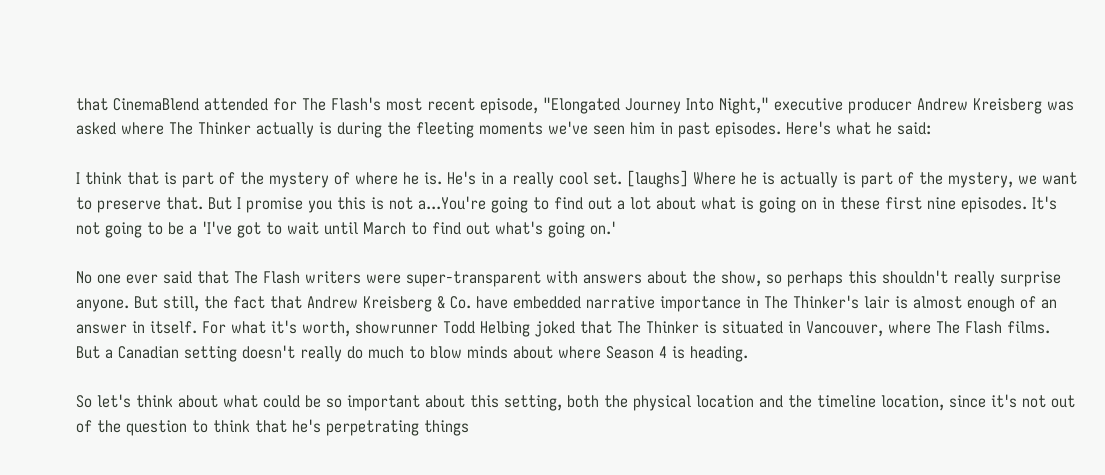that CinemaBlend attended for The Flash's most recent episode, "Elongated Journey Into Night," executive producer Andrew Kreisberg was asked where The Thinker actually is during the fleeting moments we've seen him in past episodes. Here's what he said:

I think that is part of the mystery of where he is. He's in a really cool set. [laughs] Where he is actually is part of the mystery, we want to preserve that. But I promise you this is not a...You're going to find out a lot about what is going on in these first nine episodes. It's not going to be a 'I've got to wait until March to find out what's going on.'

No one ever said that The Flash writers were super-transparent with answers about the show, so perhaps this shouldn't really surprise anyone. But still, the fact that Andrew Kreisberg & Co. have embedded narrative importance in The Thinker's lair is almost enough of an answer in itself. For what it's worth, showrunner Todd Helbing joked that The Thinker is situated in Vancouver, where The Flash films. But a Canadian setting doesn't really do much to blow minds about where Season 4 is heading.

So let's think about what could be so important about this setting, both the physical location and the timeline location, since it's not out of the question to think that he's perpetrating things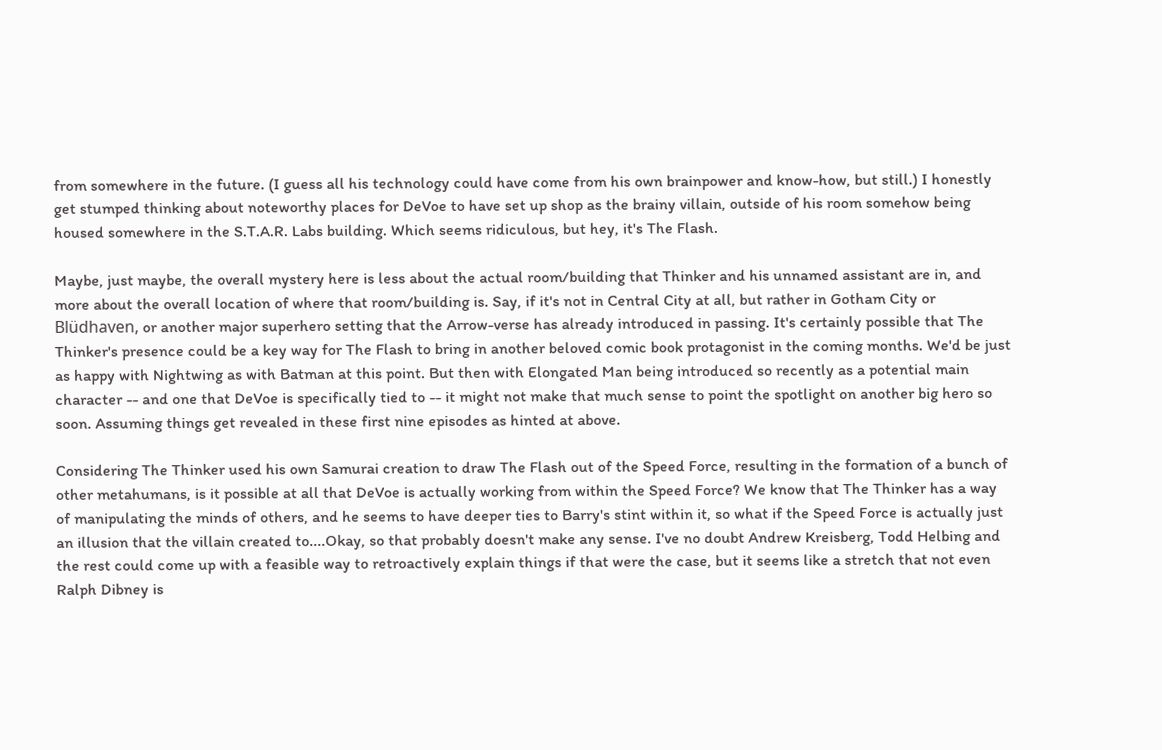from somewhere in the future. (I guess all his technology could have come from his own brainpower and know-how, but still.) I honestly get stumped thinking about noteworthy places for DeVoe to have set up shop as the brainy villain, outside of his room somehow being housed somewhere in the S.T.A.R. Labs building. Which seems ridiculous, but hey, it's The Flash.

Maybe, just maybe, the overall mystery here is less about the actual room/building that Thinker and his unnamed assistant are in, and more about the overall location of where that room/building is. Say, if it's not in Central City at all, but rather in Gotham City or Blüdhaven, or another major superhero setting that the Arrow-verse has already introduced in passing. It's certainly possible that The Thinker's presence could be a key way for The Flash to bring in another beloved comic book protagonist in the coming months. We'd be just as happy with Nightwing as with Batman at this point. But then with Elongated Man being introduced so recently as a potential main character -- and one that DeVoe is specifically tied to -- it might not make that much sense to point the spotlight on another big hero so soon. Assuming things get revealed in these first nine episodes as hinted at above.

Considering The Thinker used his own Samurai creation to draw The Flash out of the Speed Force, resulting in the formation of a bunch of other metahumans, is it possible at all that DeVoe is actually working from within the Speed Force? We know that The Thinker has a way of manipulating the minds of others, and he seems to have deeper ties to Barry's stint within it, so what if the Speed Force is actually just an illusion that the villain created to....Okay, so that probably doesn't make any sense. I've no doubt Andrew Kreisberg, Todd Helbing and the rest could come up with a feasible way to retroactively explain things if that were the case, but it seems like a stretch that not even Ralph Dibney is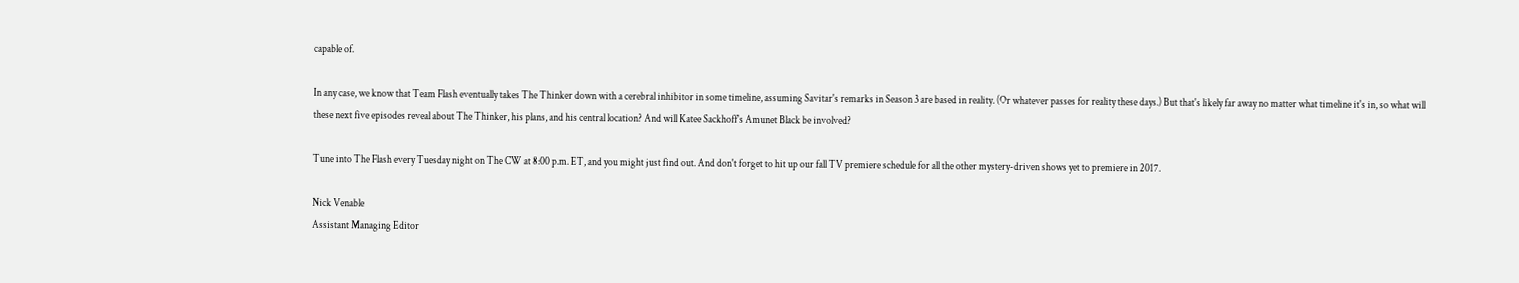capable of.

In any case, we know that Team Flash eventually takes The Thinker down with a cerebral inhibitor in some timeline, assuming Savitar's remarks in Season 3 are based in reality. (Or whatever passes for reality these days.) But that's likely far away no matter what timeline it's in, so what will these next five episodes reveal about The Thinker, his plans, and his central location? And will Katee Sackhoff's Amunet Black be involved?

Tune into The Flash every Tuesday night on The CW at 8:00 p.m. ET, and you might just find out. And don't forget to hit up our fall TV premiere schedule for all the other mystery-driven shows yet to premiere in 2017.

Nick Venable
Assistant Managing Editor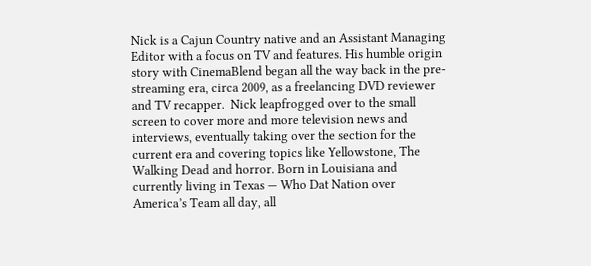Nick is a Cajun Country native and an Assistant Managing Editor with a focus on TV and features. His humble origin story with CinemaBlend began all the way back in the pre-streaming era, circa 2009, as a freelancing DVD reviewer and TV recapper.  Nick leapfrogged over to the small screen to cover more and more television news and interviews, eventually taking over the section for the current era and covering topics like Yellowstone, The Walking Dead and horror. Born in Louisiana and currently living in Texas — Who Dat Nation over America’s Team all day, all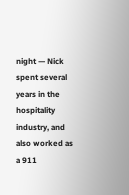night — Nick spent several years in the hospitality industry, and also worked as a 911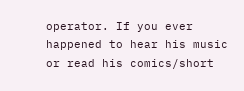operator. If you ever happened to hear his music or read his comics/short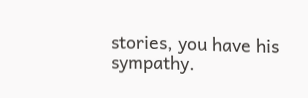stories, you have his sympathy.